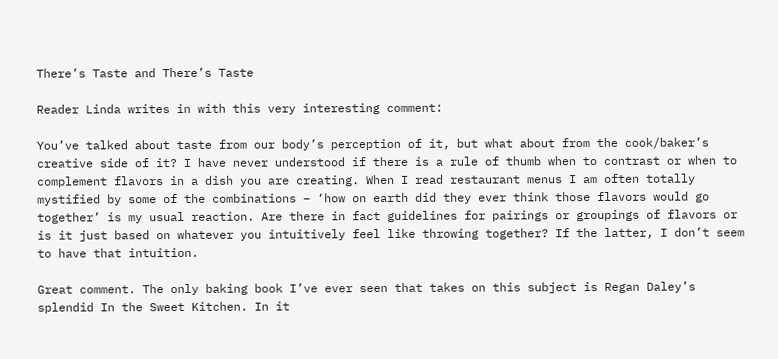There’s Taste and There’s Taste

Reader Linda writes in with this very interesting comment:

You’ve talked about taste from our body’s perception of it, but what about from the cook/baker’s creative side of it? I have never understood if there is a rule of thumb when to contrast or when to complement flavors in a dish you are creating. When I read restaurant menus I am often totally mystified by some of the combinations – ‘how on earth did they ever think those flavors would go together’ is my usual reaction. Are there in fact guidelines for pairings or groupings of flavors or is it just based on whatever you intuitively feel like throwing together? If the latter, I don’t seem to have that intuition.

Great comment. The only baking book I’ve ever seen that takes on this subject is Regan Daley’s splendid In the Sweet Kitchen. In it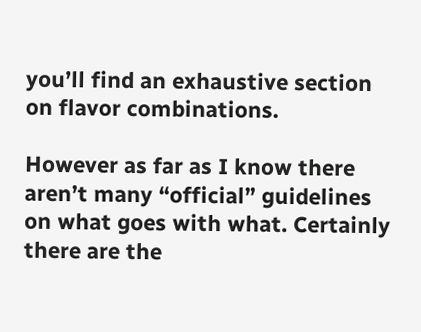you’ll find an exhaustive section on flavor combinations.

However as far as I know there aren’t many “official” guidelines on what goes with what. Certainly there are the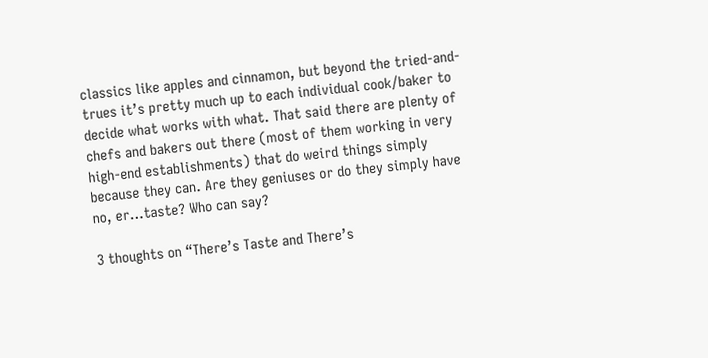classics like apples and cinnamon, but beyond the tried-and-trues it’s pretty much up to each individual cook/baker to decide what works with what. That said there are plenty of chefs and bakers out there (most of them working in very high-end establishments) that do weird things simply because they can. Are they geniuses or do they simply have no, er…taste? Who can say?

3 thoughts on “There’s Taste and There’s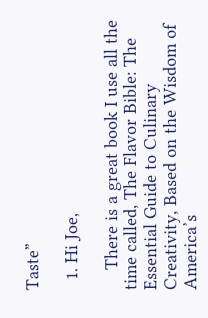Taste”

  1. Hi Joe,

    There is a great book I use all the time called, The Flavor Bible: The Essential Guide to Culinary Creativity, Based on the Wisdom of America’s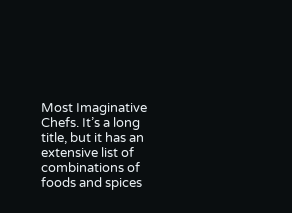Most Imaginative Chefs. It’s a long title, but it has an extensive list of combinations of foods and spices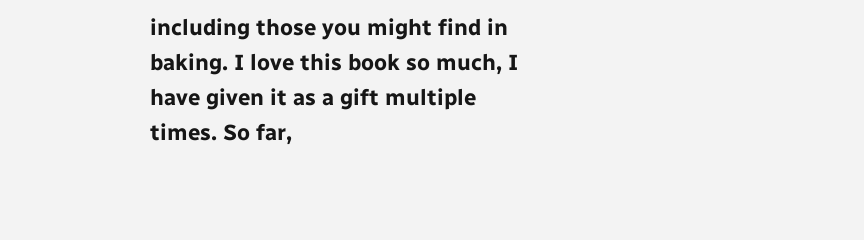including those you might find in baking. I love this book so much, I have given it as a gift multiple times. So far,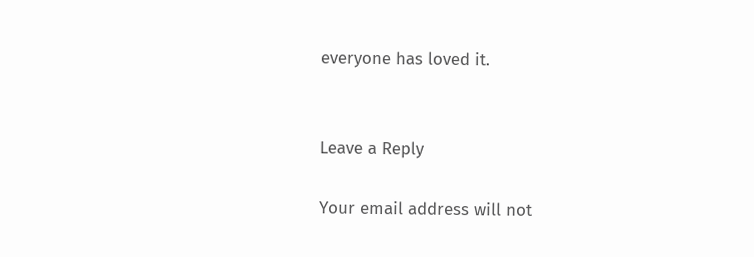everyone has loved it.


Leave a Reply

Your email address will not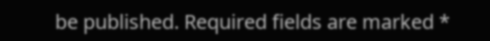be published. Required fields are marked *